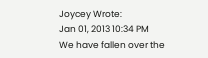Joycey Wrote:
Jan 01, 2013 10:34 PM
We have fallen over the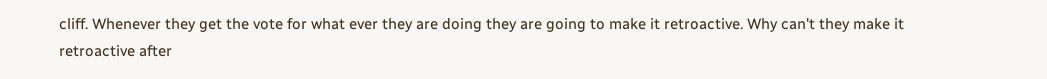cliff. Whenever they get the vote for what ever they are doing they are going to make it retroactive. Why can't they make it retroactive after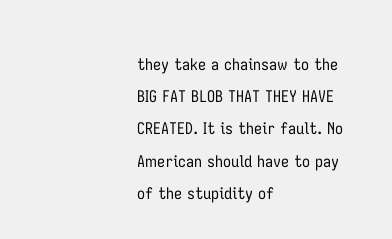they take a chainsaw to the BIG FAT BLOB THAT THEY HAVE CREATED. It is their fault. No American should have to pay of the stupidity of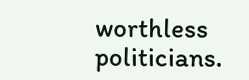worthless politicians.